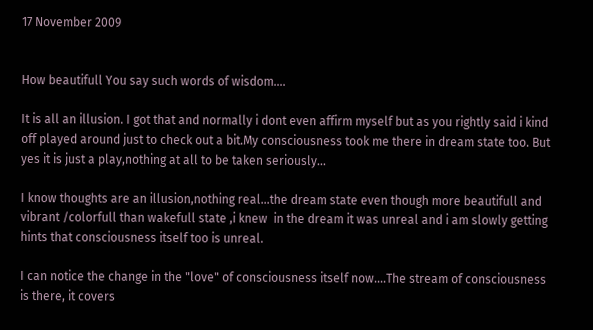17 November 2009


How beautifull You say such words of wisdom....

It is all an illusion. I got that and normally i dont even affirm myself but as you rightly said i kind off played around just to check out a bit.My consciousness took me there in dream state too. But yes it is just a play,nothing at all to be taken seriously...

I know thoughts are an illusion,nothing real...the dream state even though more beautifull and vibrant /colorfull than wakefull state ,i knew  in the dream it was unreal and i am slowly getting hints that consciousness itself too is unreal.

I can notice the change in the "love" of consciousness itself now....The stream of consciousness is there, it covers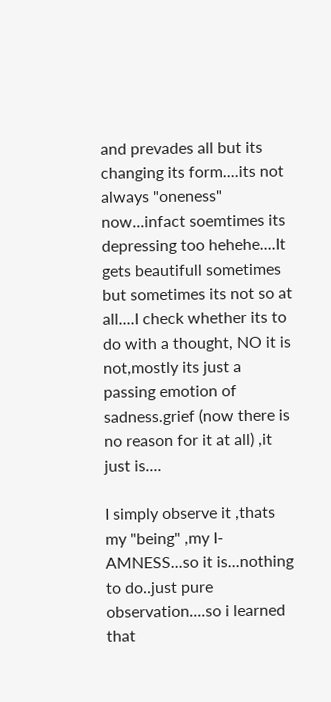and prevades all but its changing its form....its not always "oneness" now...infact soemtimes its depressing too hehehe....It gets beautifull sometimes but sometimes its not so at all....I check whether its to do with a thought, NO it is not,mostly its just a passing emotion of sadness.grief (now there is no reason for it at all) ,it just is....

I simply observe it ,thats my "being" ,my I-AMNESS...so it is...nothing to do..just pure observation....so i learned that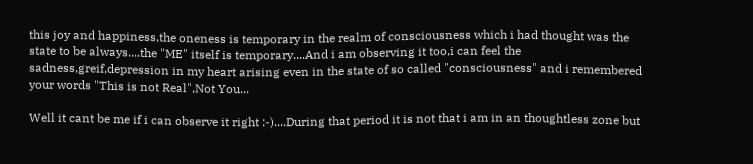this joy and happiness,the oneness is temporary in the realm of consciousness which i had thought was the state to be always....the "ME" itself is temporary....And i am observing it too,i can feel the sadness,greif,depression in my heart arising even in the state of so called "consciousness" and i remembered your words "This is not Real",Not You...

Well it cant be me if i can observe it right :-)....During that period it is not that i am in an thoughtless zone but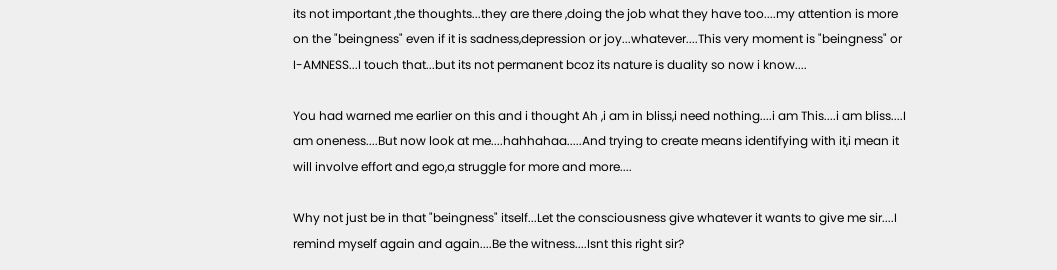its not important ,the thoughts...they are there ,doing the job what they have too....my attention is more on the "beingness" even if it is sadness,depression or joy...whatever....This very moment is "beingness" or I-AMNESS...I touch that...but its not permanent bcoz its nature is duality so now i know....

You had warned me earlier on this and i thought Ah ,i am in bliss,i need nothing....i am This....i am bliss....I am oneness....But now look at me....hahhahaa.....And trying to create means identifying with it,i mean it will involve effort and ego,a struggle for more and more....

Why not just be in that "beingness" itself...Let the consciousness give whatever it wants to give me sir....I remind myself again and again....Be the witness....Isnt this right sir?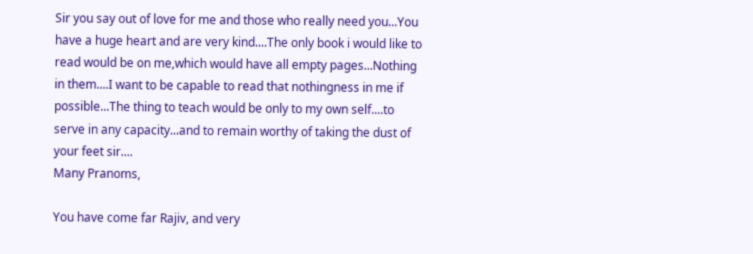Sir you say out of love for me and those who really need you...You have a huge heart and are very kind....The only book i would like to read would be on me,which would have all empty pages...Nothing in them....I want to be capable to read that nothingness in me if possible...The thing to teach would be only to my own self....to serve in any capacity...and to remain worthy of taking the dust of your feet sir....
Many Pranoms,

You have come far Rajiv, and very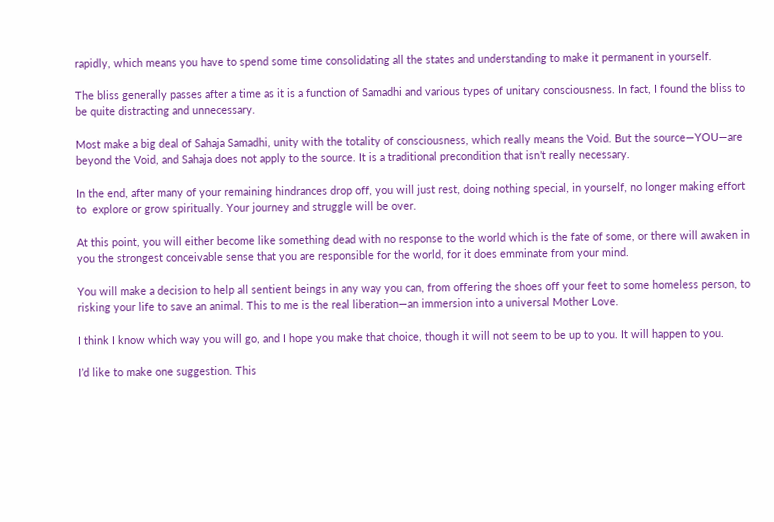rapidly, which means you have to spend some time consolidating all the states and understanding to make it permanent in yourself.

The bliss generally passes after a time as it is a function of Samadhi and various types of unitary consciousness. In fact, I found the bliss to be quite distracting and unnecessary.

Most make a big deal of Sahaja Samadhi, unity with the totality of consciousness, which really means the Void. But the source—YOU—are beyond the Void, and Sahaja does not apply to the source. It is a traditional precondition that isn’t really necessary.

In the end, after many of your remaining hindrances drop off, you will just rest, doing nothing special, in yourself, no longer making effort to  explore or grow spiritually. Your journey and struggle will be over.

At this point, you will either become like something dead with no response to the world which is the fate of some, or there will awaken in you the strongest conceivable sense that you are responsible for the world, for it does emminate from your mind.

You will make a decision to help all sentient beings in any way you can, from offering the shoes off your feet to some homeless person, to risking your life to save an animal. This to me is the real liberation—an immersion into a universal Mother Love.

I think I know which way you will go, and I hope you make that choice, though it will not seem to be up to you. It will happen to you.

I’d like to make one suggestion. This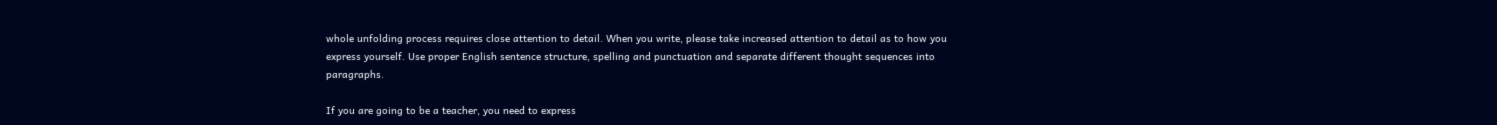whole unfolding process requires close attention to detail. When you write, please take increased attention to detail as to how you express yourself. Use proper English sentence structure, spelling and punctuation and separate different thought sequences into paragraphs.

If you are going to be a teacher, you need to express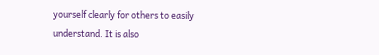yourself clearly for others to easily understand. It is also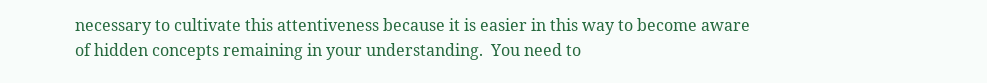necessary to cultivate this attentiveness because it is easier in this way to become aware of hidden concepts remaining in your understanding.  You need to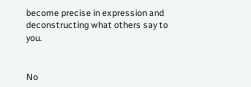become precise in expression and deconstructing what others say to you.


No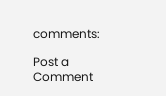comments:

Post a Comment